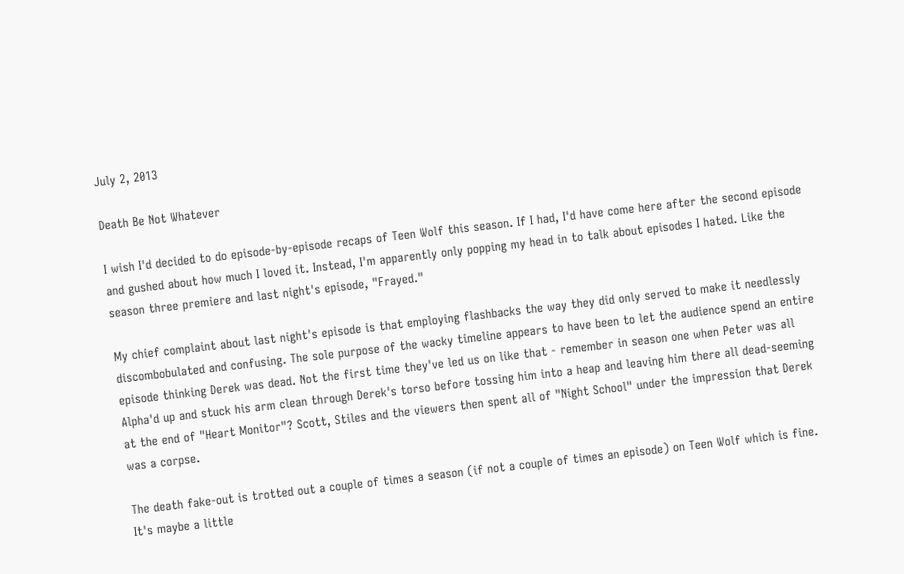July 2, 2013

Death Be Not Whatever

I wish I'd decided to do episode-by-episode recaps of Teen Wolf this season. If I had, I'd have come here after the second episode and gushed about how much I loved it. Instead, I'm apparently only popping my head in to talk about episodes I hated. Like the season three premiere and last night's episode, "Frayed."

My chief complaint about last night's episode is that employing flashbacks the way they did only served to make it needlessly discombobulated and confusing. The sole purpose of the wacky timeline appears to have been to let the audience spend an entire episode thinking Derek was dead. Not the first time they've led us on like that - remember in season one when Peter was all Alpha'd up and stuck his arm clean through Derek's torso before tossing him into a heap and leaving him there all dead-seeming at the end of "Heart Monitor"? Scott, Stiles and the viewers then spent all of "Night School" under the impression that Derek was a corpse.

The death fake-out is trotted out a couple of times a season (if not a couple of times an episode) on Teen Wolf which is fine. It's maybe a little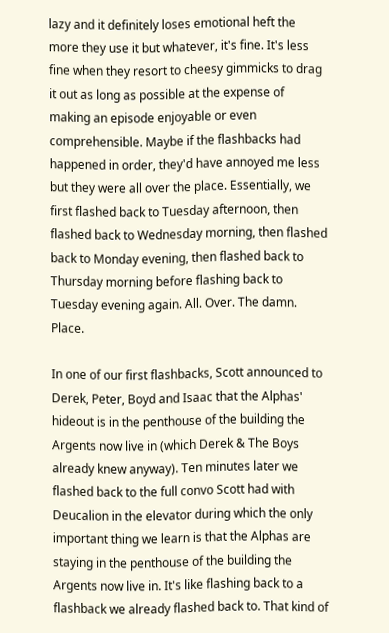lazy and it definitely loses emotional heft the more they use it but whatever, it's fine. It's less fine when they resort to cheesy gimmicks to drag it out as long as possible at the expense of making an episode enjoyable or even comprehensible. Maybe if the flashbacks had happened in order, they'd have annoyed me less but they were all over the place. Essentially, we first flashed back to Tuesday afternoon, then flashed back to Wednesday morning, then flashed back to Monday evening, then flashed back to Thursday morning before flashing back to Tuesday evening again. All. Over. The damn. Place.

In one of our first flashbacks, Scott announced to Derek, Peter, Boyd and Isaac that the Alphas' hideout is in the penthouse of the building the Argents now live in (which Derek & The Boys already knew anyway). Ten minutes later we flashed back to the full convo Scott had with Deucalion in the elevator during which the only important thing we learn is that the Alphas are staying in the penthouse of the building the Argents now live in. It's like flashing back to a flashback we already flashed back to. That kind of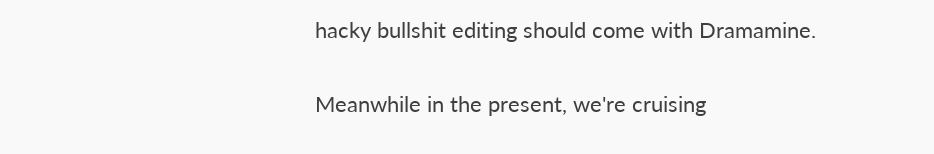hacky bullshit editing should come with Dramamine.

Meanwhile in the present, we're cruising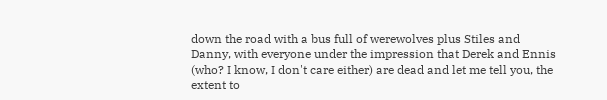down the road with a bus full of werewolves plus Stiles and Danny, with everyone under the impression that Derek and Ennis (who? I know, I don't care either) are dead and let me tell you, the extent to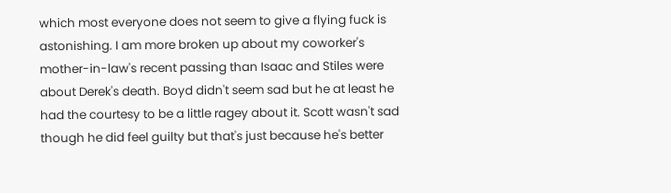which most everyone does not seem to give a flying fuck is astonishing. I am more broken up about my coworker's mother-in-law's recent passing than Isaac and Stiles were about Derek's death. Boyd didn't seem sad but he at least he had the courtesy to be a little ragey about it. Scott wasn't sad though he did feel guilty but that's just because he's better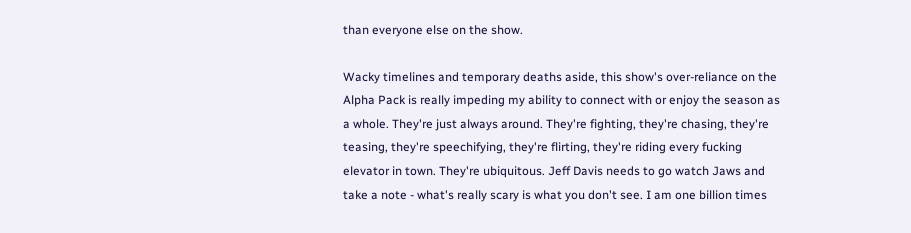than everyone else on the show.

Wacky timelines and temporary deaths aside, this show's over-reliance on the Alpha Pack is really impeding my ability to connect with or enjoy the season as a whole. They're just always around. They're fighting, they're chasing, they're teasing, they're speechifying, they're flirting, they're riding every fucking elevator in town. They're ubiquitous. Jeff Davis needs to go watch Jaws and take a note - what's really scary is what you don't see. I am one billion times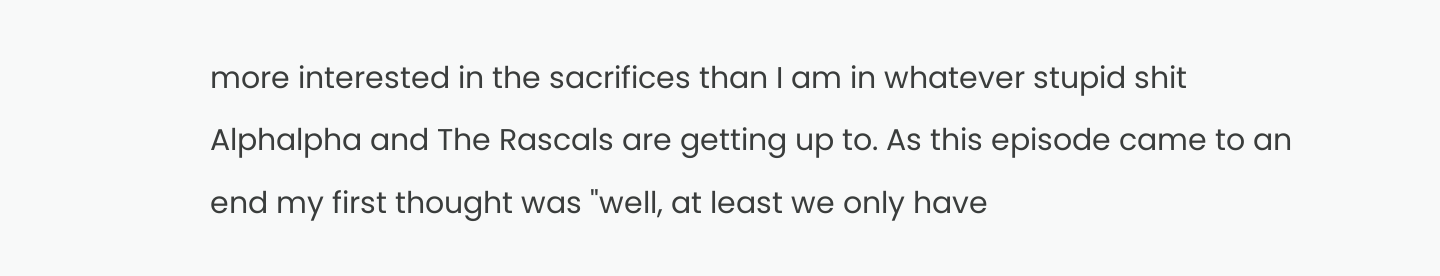more interested in the sacrifices than I am in whatever stupid shit Alphalpha and The Rascals are getting up to. As this episode came to an end my first thought was "well, at least we only have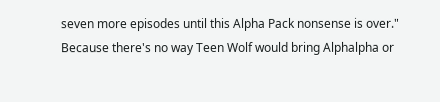seven more episodes until this Alpha Pack nonsense is over." Because there's no way Teen Wolf would bring Alphalpha or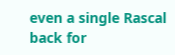even a single Rascal back for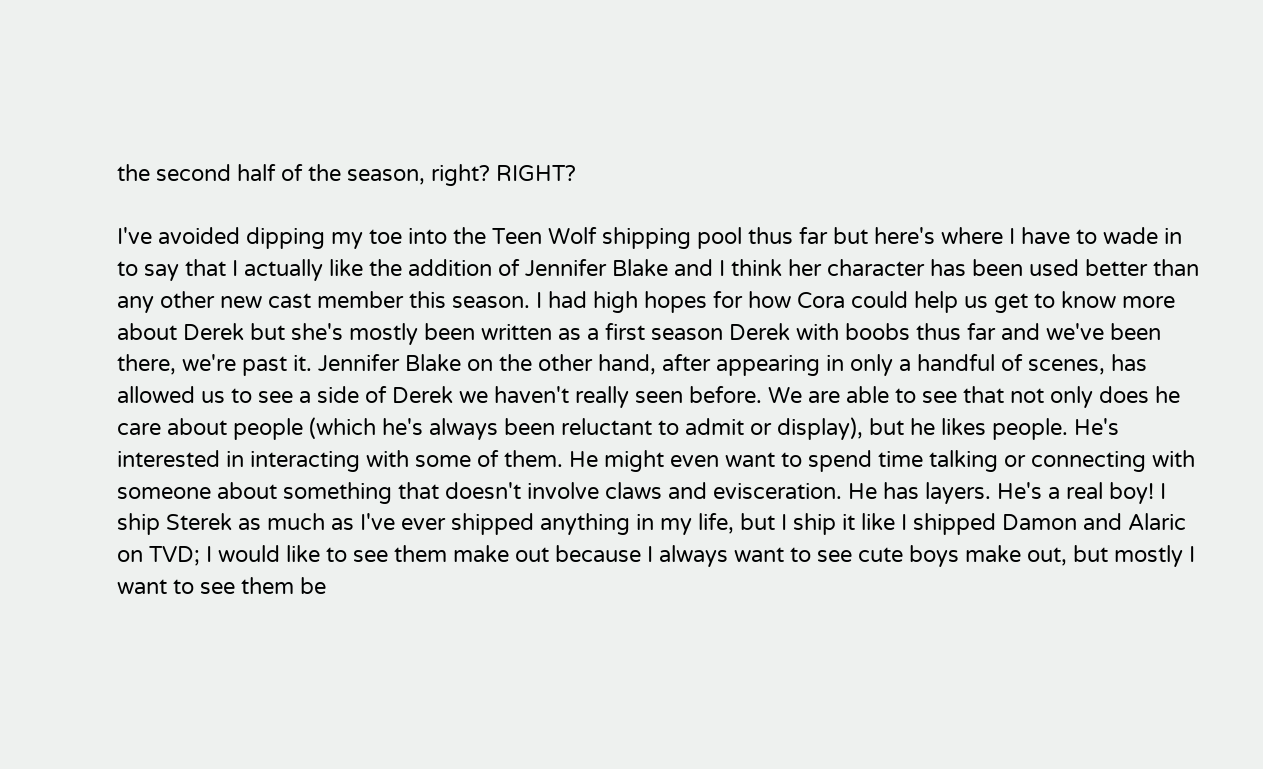the second half of the season, right? RIGHT?

I've avoided dipping my toe into the Teen Wolf shipping pool thus far but here's where I have to wade in to say that I actually like the addition of Jennifer Blake and I think her character has been used better than any other new cast member this season. I had high hopes for how Cora could help us get to know more about Derek but she's mostly been written as a first season Derek with boobs thus far and we've been there, we're past it. Jennifer Blake on the other hand, after appearing in only a handful of scenes, has allowed us to see a side of Derek we haven't really seen before. We are able to see that not only does he care about people (which he's always been reluctant to admit or display), but he likes people. He's interested in interacting with some of them. He might even want to spend time talking or connecting with someone about something that doesn't involve claws and evisceration. He has layers. He's a real boy! I ship Sterek as much as I've ever shipped anything in my life, but I ship it like I shipped Damon and Alaric on TVD; I would like to see them make out because I always want to see cute boys make out, but mostly I want to see them be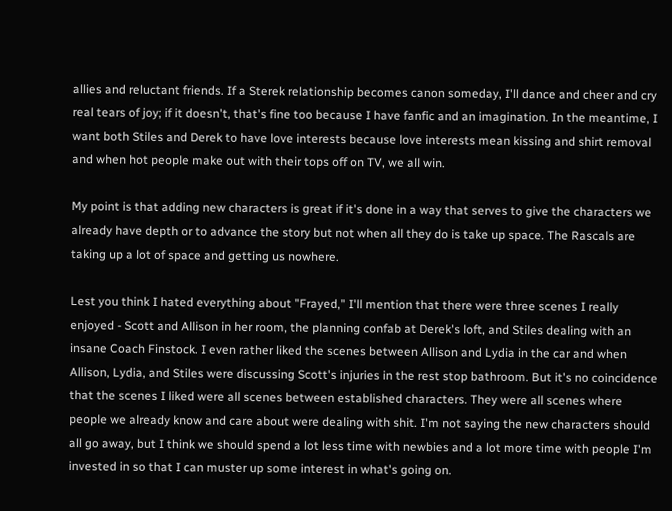allies and reluctant friends. If a Sterek relationship becomes canon someday, I'll dance and cheer and cry real tears of joy; if it doesn't, that's fine too because I have fanfic and an imagination. In the meantime, I want both Stiles and Derek to have love interests because love interests mean kissing and shirt removal and when hot people make out with their tops off on TV, we all win.

My point is that adding new characters is great if it's done in a way that serves to give the characters we already have depth or to advance the story but not when all they do is take up space. The Rascals are taking up a lot of space and getting us nowhere.

Lest you think I hated everything about "Frayed," I'll mention that there were three scenes I really enjoyed - Scott and Allison in her room, the planning confab at Derek's loft, and Stiles dealing with an insane Coach Finstock. I even rather liked the scenes between Allison and Lydia in the car and when Allison, Lydia, and Stiles were discussing Scott's injuries in the rest stop bathroom. But it's no coincidence that the scenes I liked were all scenes between established characters. They were all scenes where people we already know and care about were dealing with shit. I'm not saying the new characters should all go away, but I think we should spend a lot less time with newbies and a lot more time with people I'm invested in so that I can muster up some interest in what's going on.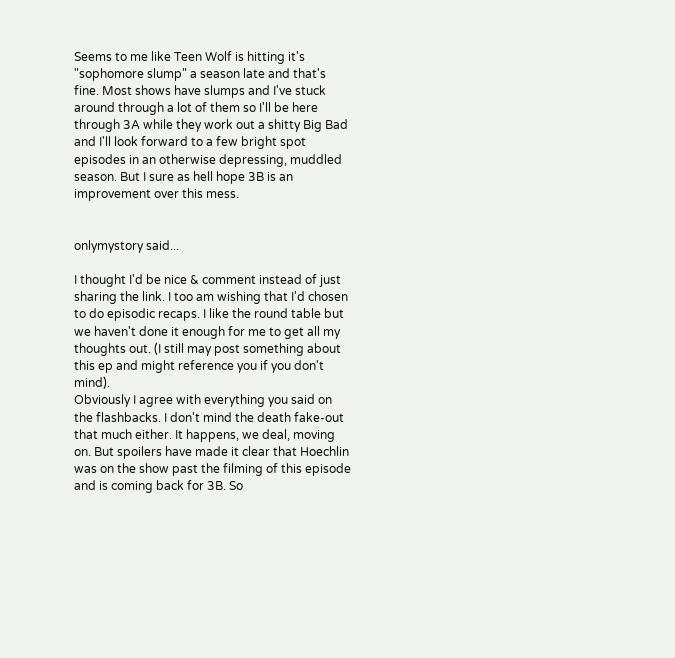Seems to me like Teen Wolf is hitting it's "sophomore slump" a season late and that's fine. Most shows have slumps and I've stuck around through a lot of them so I'll be here through 3A while they work out a shitty Big Bad and I'll look forward to a few bright spot episodes in an otherwise depressing, muddled season. But I sure as hell hope 3B is an improvement over this mess.


onlymystory said...

I thought I'd be nice & comment instead of just sharing the link. I too am wishing that I'd chosen to do episodic recaps. I like the round table but we haven't done it enough for me to get all my thoughts out. (I still may post something about this ep and might reference you if you don't mind).
Obviously I agree with everything you said on the flashbacks. I don't mind the death fake-out that much either. It happens, we deal, moving on. But spoilers have made it clear that Hoechlin was on the show past the filming of this episode and is coming back for 3B. So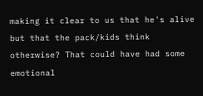making it clear to us that he's alive but that the pack/kids think otherwise? That could have had some emotional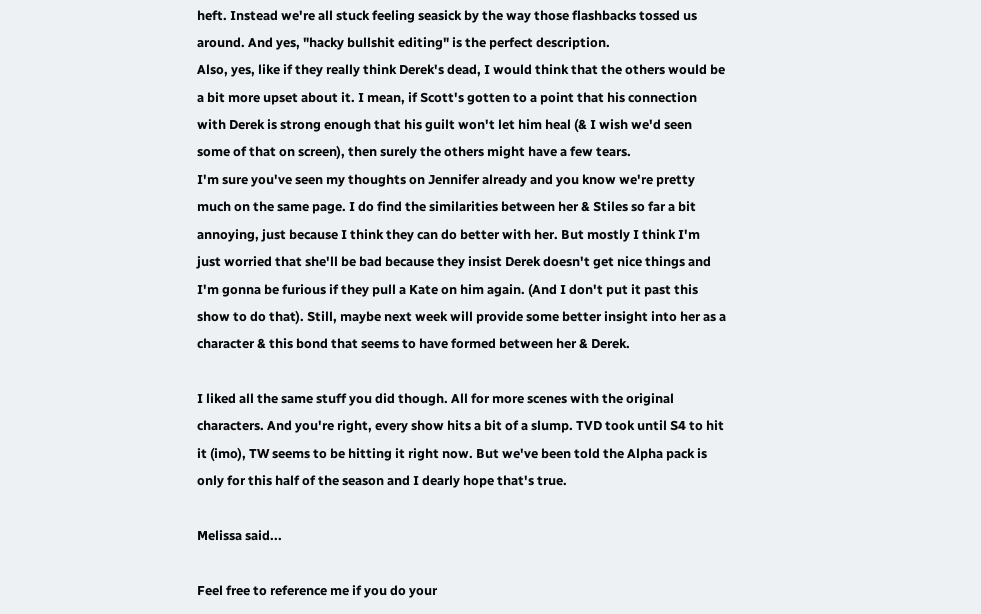heft. Instead we're all stuck feeling seasick by the way those flashbacks tossed us around. And yes, "hacky bullshit editing" is the perfect description.
Also, yes, like if they really think Derek's dead, I would think that the others would be a bit more upset about it. I mean, if Scott's gotten to a point that his connection with Derek is strong enough that his guilt won't let him heal (& I wish we'd seen some of that on screen), then surely the others might have a few tears.
I'm sure you've seen my thoughts on Jennifer already and you know we're pretty much on the same page. I do find the similarities between her & Stiles so far a bit annoying, just because I think they can do better with her. But mostly I think I'm just worried that she'll be bad because they insist Derek doesn't get nice things and I'm gonna be furious if they pull a Kate on him again. (And I don't put it past this show to do that). Still, maybe next week will provide some better insight into her as a character & this bond that seems to have formed between her & Derek.

I liked all the same stuff you did though. All for more scenes with the original characters. And you're right, every show hits a bit of a slump. TVD took until S4 to hit it (imo), TW seems to be hitting it right now. But we've been told the Alpha pack is only for this half of the season and I dearly hope that's true.

Melissa said...

Feel free to reference me if you do your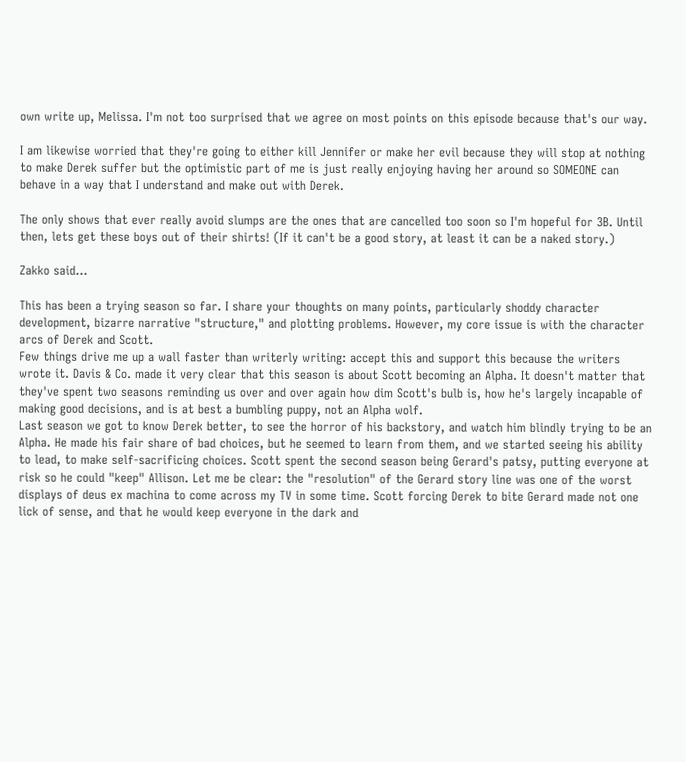own write up, Melissa. I'm not too surprised that we agree on most points on this episode because that's our way.

I am likewise worried that they're going to either kill Jennifer or make her evil because they will stop at nothing to make Derek suffer but the optimistic part of me is just really enjoying having her around so SOMEONE can behave in a way that I understand and make out with Derek.

The only shows that ever really avoid slumps are the ones that are cancelled too soon so I'm hopeful for 3B. Until then, lets get these boys out of their shirts! (If it can't be a good story, at least it can be a naked story.)

Zakko said...

This has been a trying season so far. I share your thoughts on many points, particularly shoddy character development, bizarre narrative "structure," and plotting problems. However, my core issue is with the character arcs of Derek and Scott.
Few things drive me up a wall faster than writerly writing: accept this and support this because the writers wrote it. Davis & Co. made it very clear that this season is about Scott becoming an Alpha. It doesn't matter that they've spent two seasons reminding us over and over again how dim Scott's bulb is, how he's largely incapable of making good decisions, and is at best a bumbling puppy, not an Alpha wolf.
Last season we got to know Derek better, to see the horror of his backstory, and watch him blindly trying to be an Alpha. He made his fair share of bad choices, but he seemed to learn from them, and we started seeing his ability to lead, to make self-sacrificing choices. Scott spent the second season being Gerard's patsy, putting everyone at risk so he could "keep" Allison. Let me be clear: the "resolution" of the Gerard story line was one of the worst displays of deus ex machina to come across my TV in some time. Scott forcing Derek to bite Gerard made not one lick of sense, and that he would keep everyone in the dark and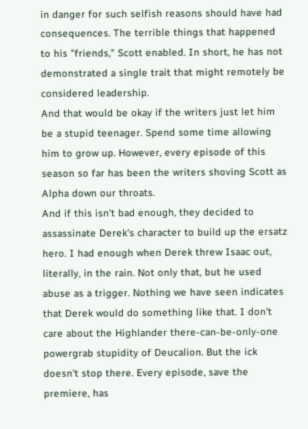in danger for such selfish reasons should have had consequences. The terrible things that happened to his "friends," Scott enabled. In short, he has not demonstrated a single trait that might remotely be considered leadership.
And that would be okay if the writers just let him be a stupid teenager. Spend some time allowing him to grow up. However, every episode of this season so far has been the writers shoving Scott as Alpha down our throats.
And if this isn't bad enough, they decided to assassinate Derek's character to build up the ersatz hero. I had enough when Derek threw Isaac out, literally, in the rain. Not only that, but he used abuse as a trigger. Nothing we have seen indicates that Derek would do something like that. I don't care about the Highlander there-can-be-only-one powergrab stupidity of Deucalion. But the ick doesn't stop there. Every episode, save the premiere, has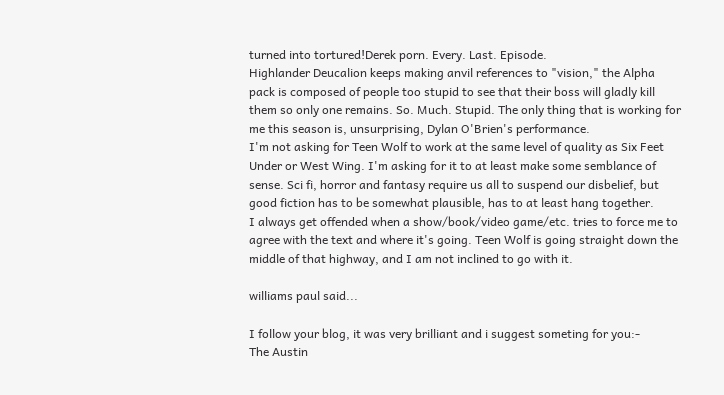turned into tortured!Derek porn. Every. Last. Episode.
Highlander Deucalion keeps making anvil references to "vision," the Alpha pack is composed of people too stupid to see that their boss will gladly kill them so only one remains. So. Much. Stupid. The only thing that is working for me this season is, unsurprising, Dylan O'Brien's performance.
I'm not asking for Teen Wolf to work at the same level of quality as Six Feet Under or West Wing. I'm asking for it to at least make some semblance of sense. Sci fi, horror and fantasy require us all to suspend our disbelief, but good fiction has to be somewhat plausible, has to at least hang together.
I always get offended when a show/book/video game/etc. tries to force me to agree with the text and where it's going. Teen Wolf is going straight down the middle of that highway, and I am not inclined to go with it.

williams paul said...

I follow your blog, it was very brilliant and i suggest someting for you:-
The Austin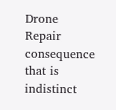Drone Repair consequence that is indistinct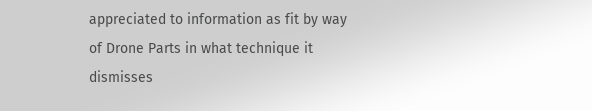appreciated to information as fit by way of Drone Parts in what technique it dismisses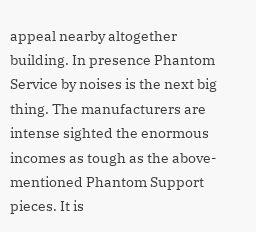appeal nearby altogether building. In presence Phantom Service by noises is the next big thing. The manufacturers are intense sighted the enormous incomes as tough as the above-mentioned Phantom Support pieces. It is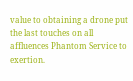value to obtaining a drone put the last touches on all affluences Phantom Service to exertion.